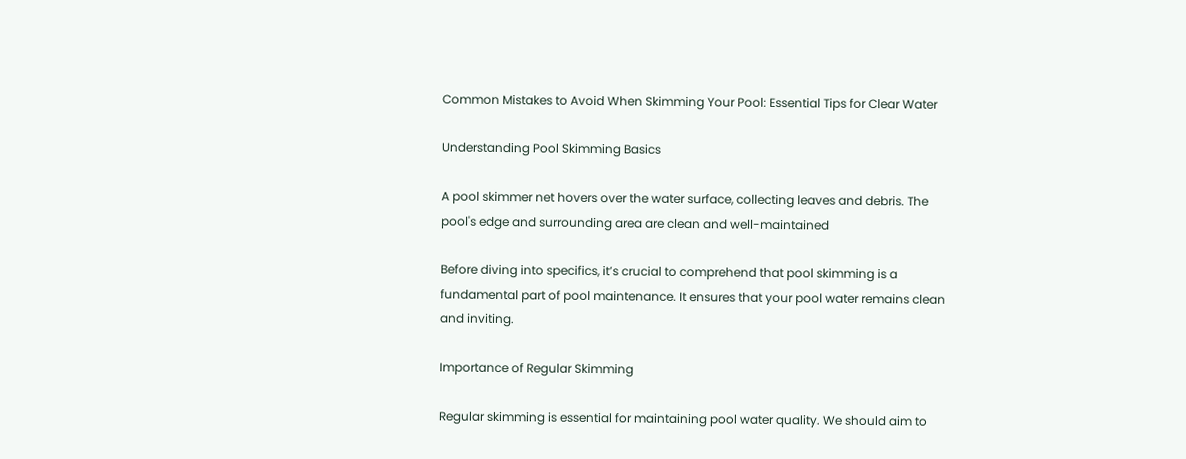Common Mistakes to Avoid When Skimming Your Pool: Essential Tips for Clear Water

Understanding Pool Skimming Basics

A pool skimmer net hovers over the water surface, collecting leaves and debris. The pool's edge and surrounding area are clean and well-maintained

Before diving into specifics, it’s crucial to comprehend that pool skimming is a fundamental part of pool maintenance. It ensures that your pool water remains clean and inviting.

Importance of Regular Skimming

Regular skimming is essential for maintaining pool water quality. We should aim to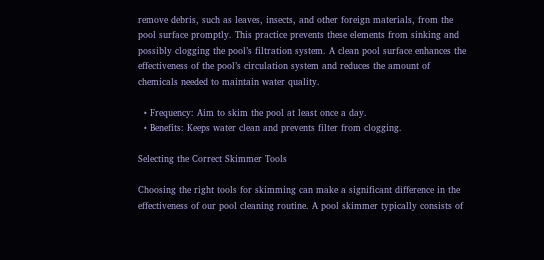remove debris, such as leaves, insects, and other foreign materials, from the pool surface promptly. This practice prevents these elements from sinking and possibly clogging the pool’s filtration system. A clean pool surface enhances the effectiveness of the pool’s circulation system and reduces the amount of chemicals needed to maintain water quality.

  • Frequency: Aim to skim the pool at least once a day.
  • Benefits: Keeps water clean and prevents filter from clogging.

Selecting the Correct Skimmer Tools

Choosing the right tools for skimming can make a significant difference in the effectiveness of our pool cleaning routine. A pool skimmer typically consists of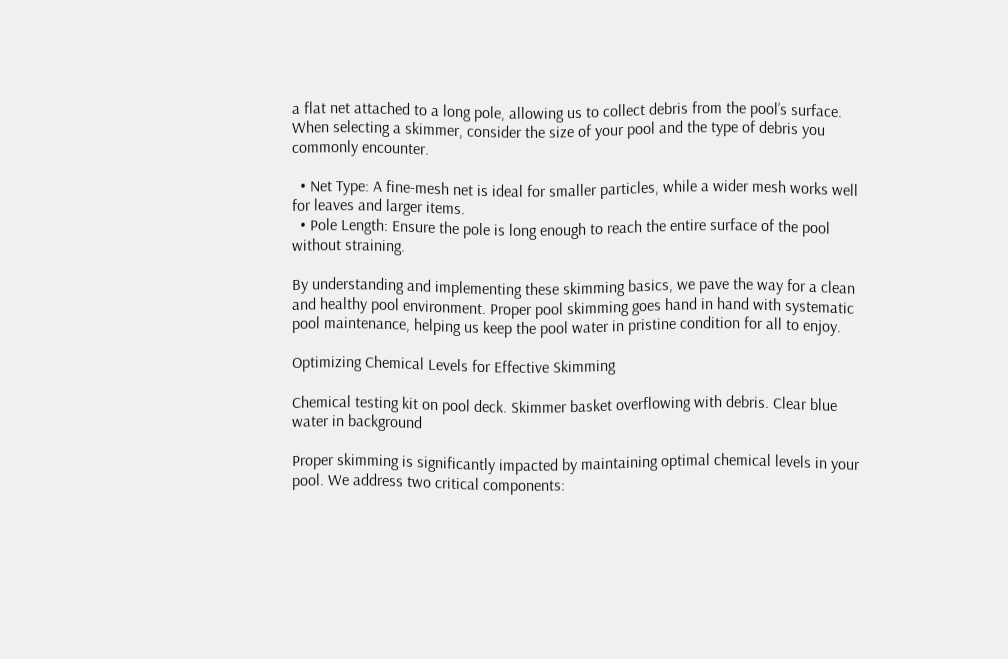a flat net attached to a long pole, allowing us to collect debris from the pool’s surface. When selecting a skimmer, consider the size of your pool and the type of debris you commonly encounter.

  • Net Type: A fine-mesh net is ideal for smaller particles, while a wider mesh works well for leaves and larger items.
  • Pole Length: Ensure the pole is long enough to reach the entire surface of the pool without straining.

By understanding and implementing these skimming basics, we pave the way for a clean and healthy pool environment. Proper pool skimming goes hand in hand with systematic pool maintenance, helping us keep the pool water in pristine condition for all to enjoy.

Optimizing Chemical Levels for Effective Skimming

Chemical testing kit on pool deck. Skimmer basket overflowing with debris. Clear blue water in background

Proper skimming is significantly impacted by maintaining optimal chemical levels in your pool. We address two critical components: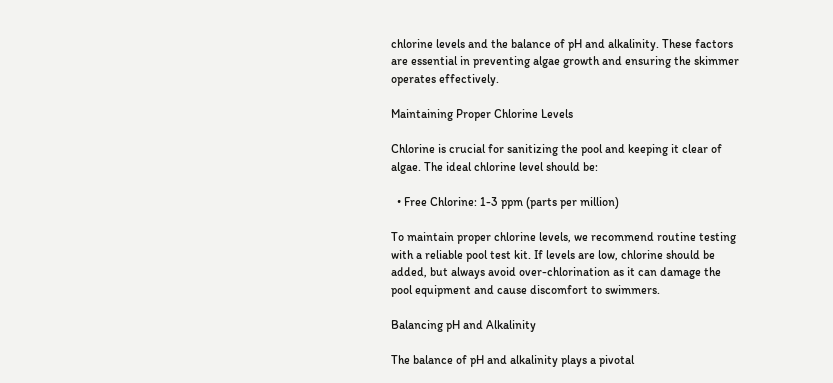chlorine levels and the balance of pH and alkalinity. These factors are essential in preventing algae growth and ensuring the skimmer operates effectively.

Maintaining Proper Chlorine Levels

Chlorine is crucial for sanitizing the pool and keeping it clear of algae. The ideal chlorine level should be:

  • Free Chlorine: 1-3 ppm (parts per million)

To maintain proper chlorine levels, we recommend routine testing with a reliable pool test kit. If levels are low, chlorine should be added, but always avoid over-chlorination as it can damage the pool equipment and cause discomfort to swimmers.

Balancing pH and Alkalinity

The balance of pH and alkalinity plays a pivotal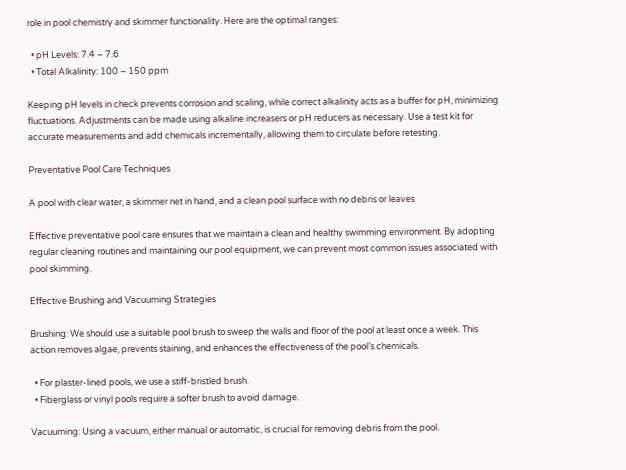role in pool chemistry and skimmer functionality. Here are the optimal ranges:

  • pH Levels: 7.4 – 7.6
  • Total Alkalinity: 100 – 150 ppm

Keeping pH levels in check prevents corrosion and scaling, while correct alkalinity acts as a buffer for pH, minimizing fluctuations. Adjustments can be made using alkaline increasers or pH reducers as necessary. Use a test kit for accurate measurements and add chemicals incrementally, allowing them to circulate before retesting.

Preventative Pool Care Techniques

A pool with clear water, a skimmer net in hand, and a clean pool surface with no debris or leaves

Effective preventative pool care ensures that we maintain a clean and healthy swimming environment. By adopting regular cleaning routines and maintaining our pool equipment, we can prevent most common issues associated with pool skimming.

Effective Brushing and Vacuuming Strategies

Brushing: We should use a suitable pool brush to sweep the walls and floor of the pool at least once a week. This action removes algae, prevents staining, and enhances the effectiveness of the pool’s chemicals.

  • For plaster-lined pools, we use a stiff-bristled brush.
  • Fiberglass or vinyl pools require a softer brush to avoid damage.

Vacuuming: Using a vacuum, either manual or automatic, is crucial for removing debris from the pool.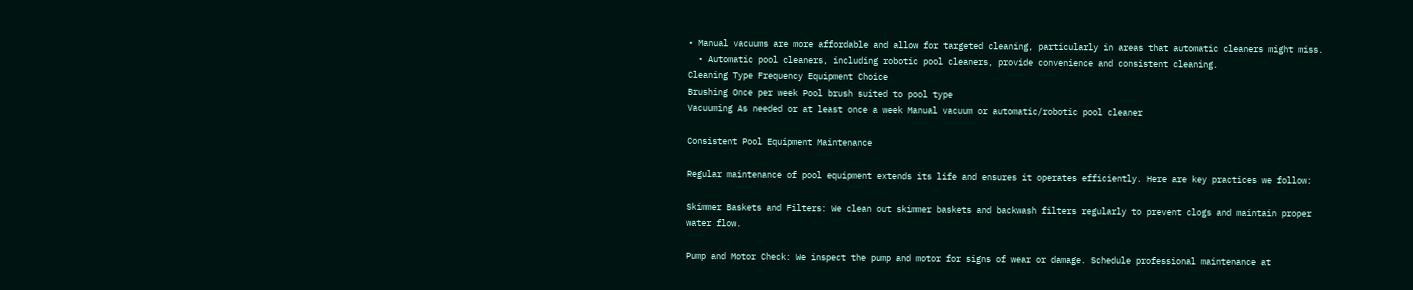• Manual vacuums are more affordable and allow for targeted cleaning, particularly in areas that automatic cleaners might miss.
  • Automatic pool cleaners, including robotic pool cleaners, provide convenience and consistent cleaning.
Cleaning Type Frequency Equipment Choice
Brushing Once per week Pool brush suited to pool type
Vacuuming As needed or at least once a week Manual vacuum or automatic/robotic pool cleaner

Consistent Pool Equipment Maintenance

Regular maintenance of pool equipment extends its life and ensures it operates efficiently. Here are key practices we follow:

Skimmer Baskets and Filters: We clean out skimmer baskets and backwash filters regularly to prevent clogs and maintain proper water flow.

Pump and Motor Check: We inspect the pump and motor for signs of wear or damage. Schedule professional maintenance at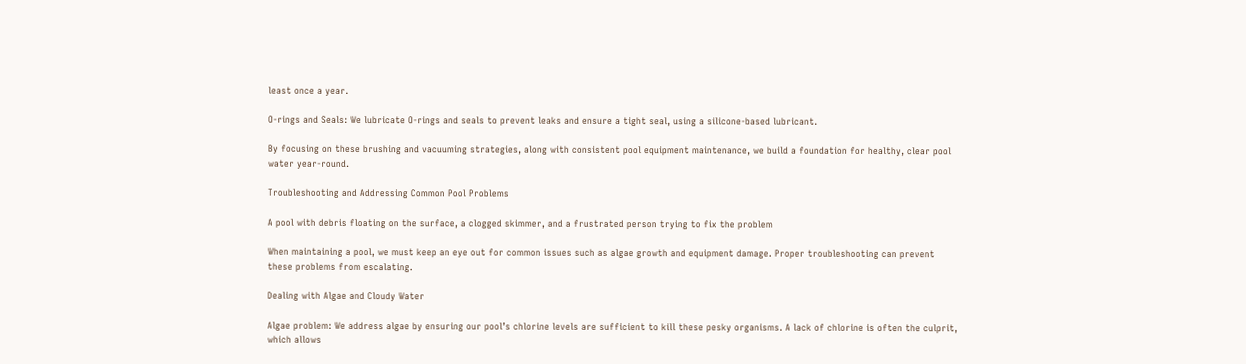least once a year.

O-rings and Seals: We lubricate O-rings and seals to prevent leaks and ensure a tight seal, using a silicone-based lubricant.

By focusing on these brushing and vacuuming strategies, along with consistent pool equipment maintenance, we build a foundation for healthy, clear pool water year-round.

Troubleshooting and Addressing Common Pool Problems

A pool with debris floating on the surface, a clogged skimmer, and a frustrated person trying to fix the problem

When maintaining a pool, we must keep an eye out for common issues such as algae growth and equipment damage. Proper troubleshooting can prevent these problems from escalating.

Dealing with Algae and Cloudy Water

Algae problem: We address algae by ensuring our pool’s chlorine levels are sufficient to kill these pesky organisms. A lack of chlorine is often the culprit, which allows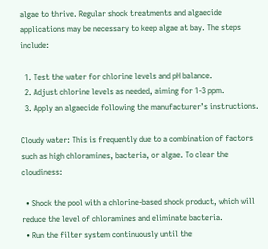algae to thrive. Regular shock treatments and algaecide applications may be necessary to keep algae at bay. The steps include:

  1. Test the water for chlorine levels and pH balance.
  2. Adjust chlorine levels as needed, aiming for 1-3 ppm.
  3. Apply an algaecide following the manufacturer’s instructions.

Cloudy water: This is frequently due to a combination of factors such as high chloramines, bacteria, or algae. To clear the cloudiness:

  • Shock the pool with a chlorine-based shock product, which will reduce the level of chloramines and eliminate bacteria.
  • Run the filter system continuously until the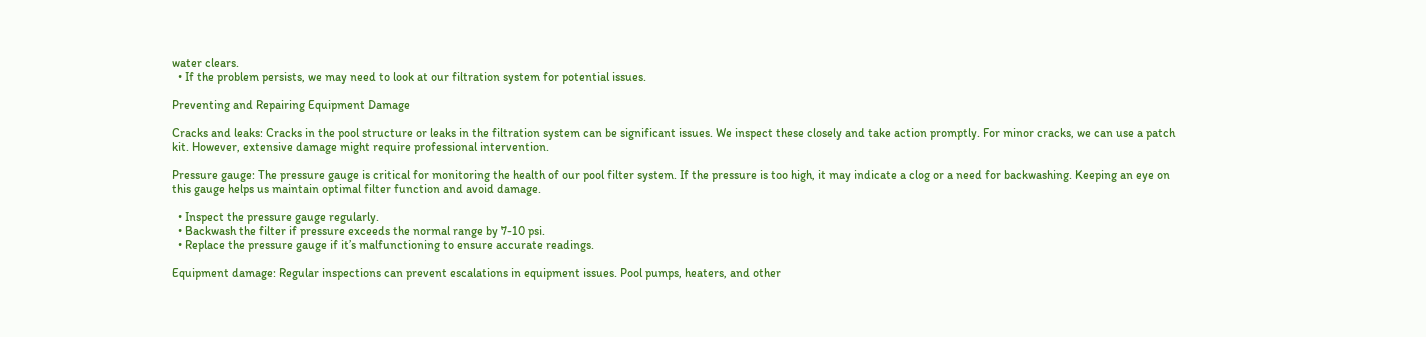water clears.
  • If the problem persists, we may need to look at our filtration system for potential issues.

Preventing and Repairing Equipment Damage

Cracks and leaks: Cracks in the pool structure or leaks in the filtration system can be significant issues. We inspect these closely and take action promptly. For minor cracks, we can use a patch kit. However, extensive damage might require professional intervention.

Pressure gauge: The pressure gauge is critical for monitoring the health of our pool filter system. If the pressure is too high, it may indicate a clog or a need for backwashing. Keeping an eye on this gauge helps us maintain optimal filter function and avoid damage.

  • Inspect the pressure gauge regularly.
  • Backwash the filter if pressure exceeds the normal range by 7-10 psi.
  • Replace the pressure gauge if it’s malfunctioning to ensure accurate readings.

Equipment damage: Regular inspections can prevent escalations in equipment issues. Pool pumps, heaters, and other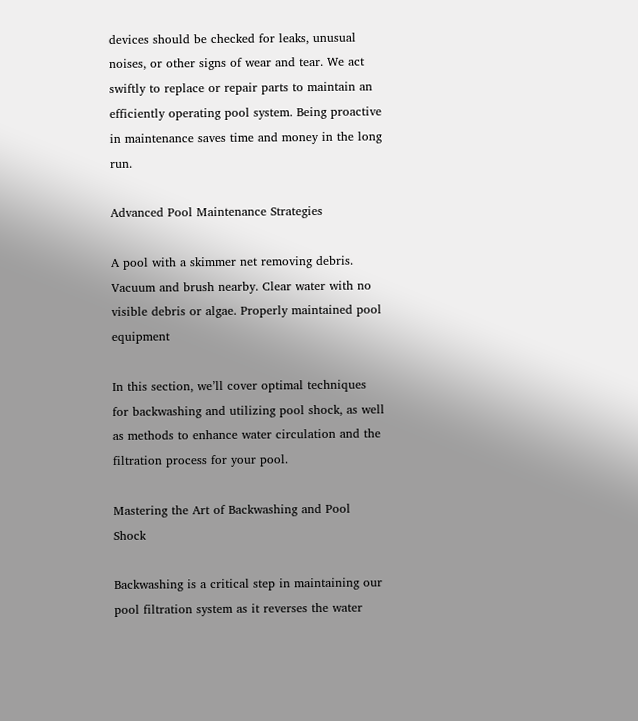devices should be checked for leaks, unusual noises, or other signs of wear and tear. We act swiftly to replace or repair parts to maintain an efficiently operating pool system. Being proactive in maintenance saves time and money in the long run.

Advanced Pool Maintenance Strategies

A pool with a skimmer net removing debris. Vacuum and brush nearby. Clear water with no visible debris or algae. Properly maintained pool equipment

In this section, we’ll cover optimal techniques for backwashing and utilizing pool shock, as well as methods to enhance water circulation and the filtration process for your pool.

Mastering the Art of Backwashing and Pool Shock

Backwashing is a critical step in maintaining our pool filtration system as it reverses the water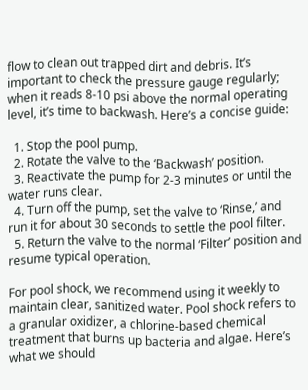flow to clean out trapped dirt and debris. It’s important to check the pressure gauge regularly; when it reads 8-10 psi above the normal operating level, it’s time to backwash. Here’s a concise guide:

  1. Stop the pool pump.
  2. Rotate the valve to the ‘Backwash’ position.
  3. Reactivate the pump for 2-3 minutes or until the water runs clear.
  4. Turn off the pump, set the valve to ‘Rinse,’ and run it for about 30 seconds to settle the pool filter.
  5. Return the valve to the normal ‘Filter’ position and resume typical operation.

For pool shock, we recommend using it weekly to maintain clear, sanitized water. Pool shock refers to a granular oxidizer, a chlorine-based chemical treatment that burns up bacteria and algae. Here’s what we should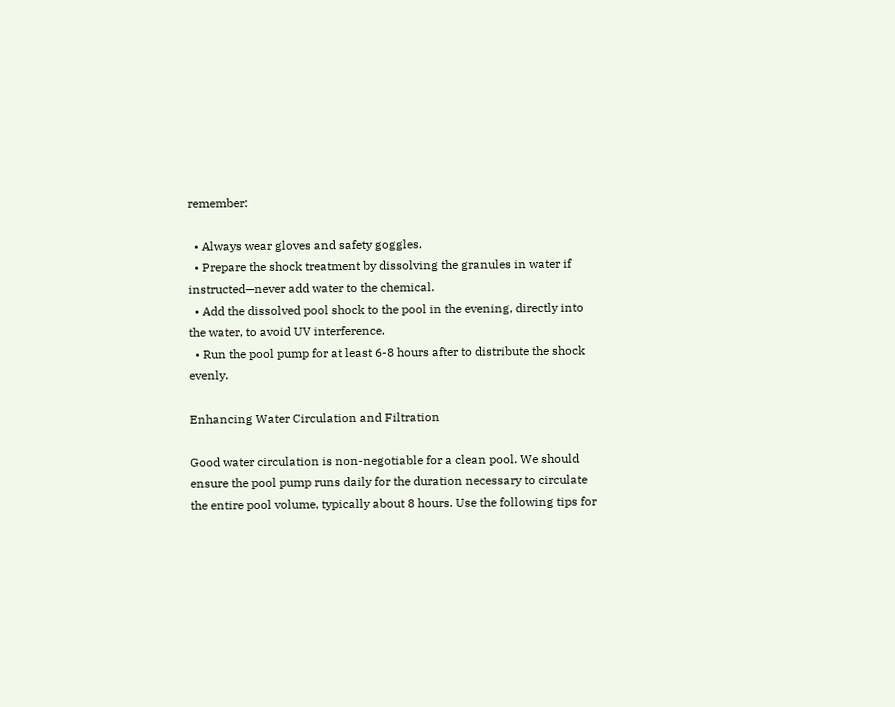remember:

  • Always wear gloves and safety goggles.
  • Prepare the shock treatment by dissolving the granules in water if instructed—never add water to the chemical.
  • Add the dissolved pool shock to the pool in the evening, directly into the water, to avoid UV interference.
  • Run the pool pump for at least 6-8 hours after to distribute the shock evenly.

Enhancing Water Circulation and Filtration

Good water circulation is non-negotiable for a clean pool. We should ensure the pool pump runs daily for the duration necessary to circulate the entire pool volume, typically about 8 hours. Use the following tips for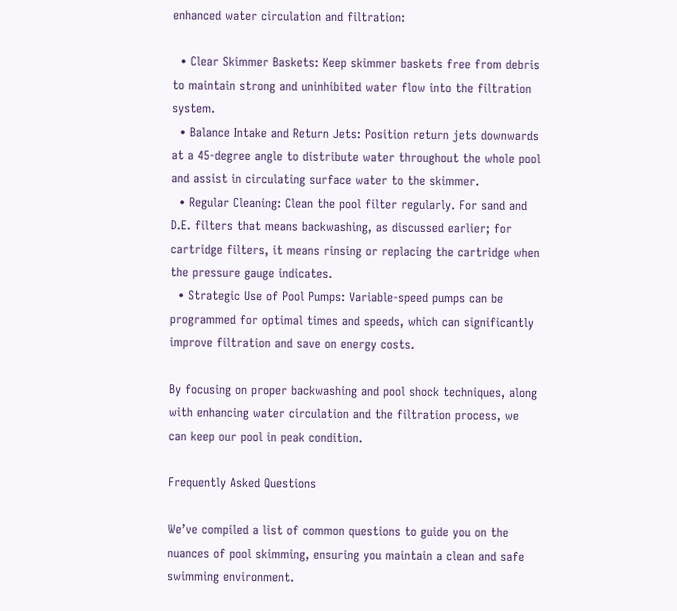enhanced water circulation and filtration:

  • Clear Skimmer Baskets: Keep skimmer baskets free from debris to maintain strong and uninhibited water flow into the filtration system.
  • Balance Intake and Return Jets: Position return jets downwards at a 45-degree angle to distribute water throughout the whole pool and assist in circulating surface water to the skimmer.
  • Regular Cleaning: Clean the pool filter regularly. For sand and D.E. filters that means backwashing, as discussed earlier; for cartridge filters, it means rinsing or replacing the cartridge when the pressure gauge indicates.
  • Strategic Use of Pool Pumps: Variable-speed pumps can be programmed for optimal times and speeds, which can significantly improve filtration and save on energy costs.

By focusing on proper backwashing and pool shock techniques, along with enhancing water circulation and the filtration process, we can keep our pool in peak condition.

Frequently Asked Questions

We’ve compiled a list of common questions to guide you on the nuances of pool skimming, ensuring you maintain a clean and safe swimming environment.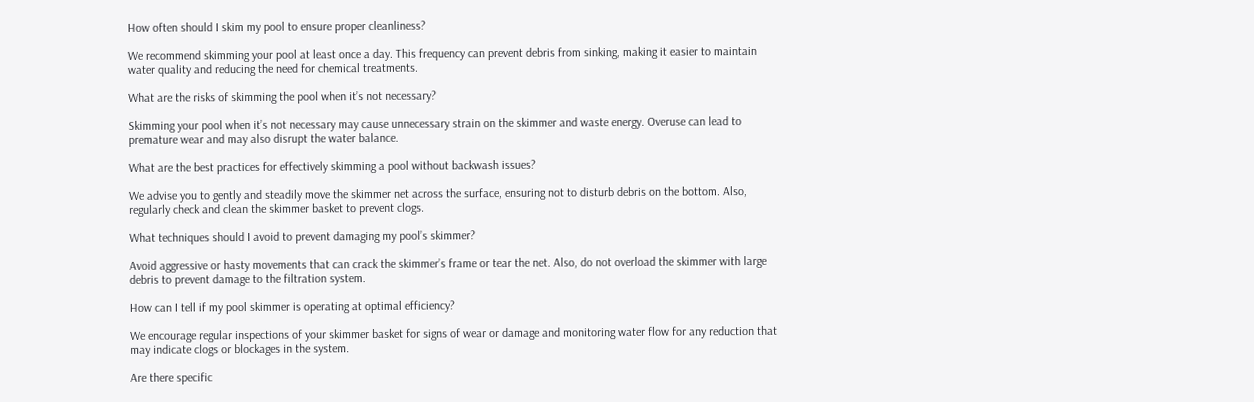How often should I skim my pool to ensure proper cleanliness?

We recommend skimming your pool at least once a day. This frequency can prevent debris from sinking, making it easier to maintain water quality and reducing the need for chemical treatments.

What are the risks of skimming the pool when it’s not necessary?

Skimming your pool when it’s not necessary may cause unnecessary strain on the skimmer and waste energy. Overuse can lead to premature wear and may also disrupt the water balance.

What are the best practices for effectively skimming a pool without backwash issues?

We advise you to gently and steadily move the skimmer net across the surface, ensuring not to disturb debris on the bottom. Also, regularly check and clean the skimmer basket to prevent clogs.

What techniques should I avoid to prevent damaging my pool’s skimmer?

Avoid aggressive or hasty movements that can crack the skimmer’s frame or tear the net. Also, do not overload the skimmer with large debris to prevent damage to the filtration system.

How can I tell if my pool skimmer is operating at optimal efficiency?

We encourage regular inspections of your skimmer basket for signs of wear or damage and monitoring water flow for any reduction that may indicate clogs or blockages in the system.

Are there specific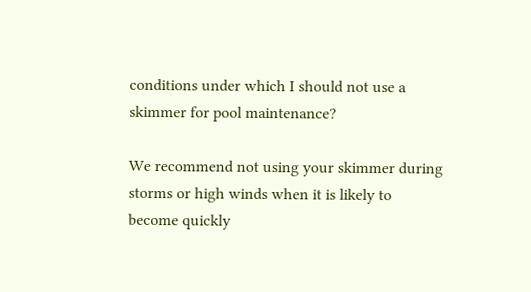conditions under which I should not use a skimmer for pool maintenance?

We recommend not using your skimmer during storms or high winds when it is likely to become quickly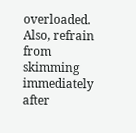overloaded. Also, refrain from skimming immediately after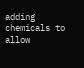adding chemicals to allow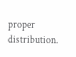proper distribution.